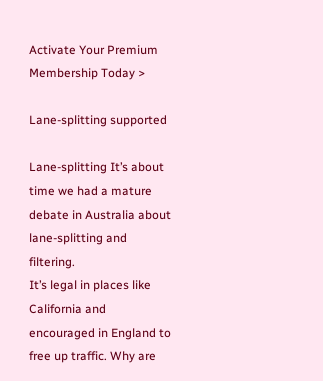Activate Your Premium Membership Today >

Lane-splitting supported

Lane-splitting It’s about time we had a mature debate in Australia about lane-splitting and filtering.
It’s legal in places like California and encouraged in England to free up traffic. Why are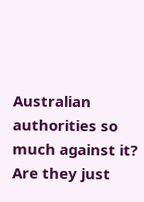Australian authorities so much against it? Are they just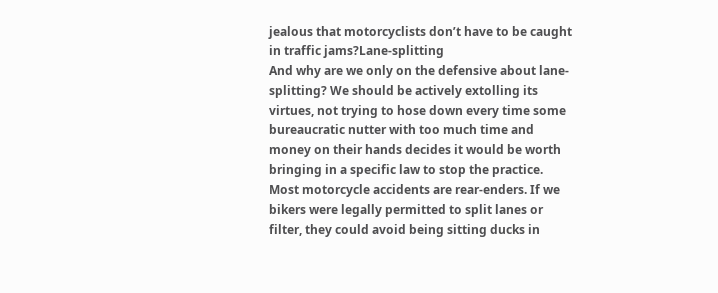jealous that motorcyclists don’t have to be caught in traffic jams?Lane-splitting
And why are we only on the defensive about lane-splitting? We should be actively extolling its virtues, not trying to hose down every time some bureaucratic nutter with too much time and money on their hands decides it would be worth bringing in a specific law to stop the practice.
Most motorcycle accidents are rear-enders. If we bikers were legally permitted to split lanes or filter, they could avoid being sitting ducks in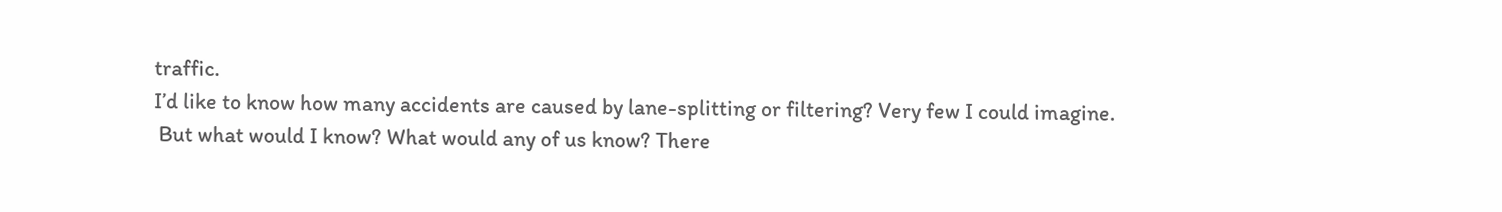traffic.
I’d like to know how many accidents are caused by lane-splitting or filtering? Very few I could imagine.
 But what would I know? What would any of us know? There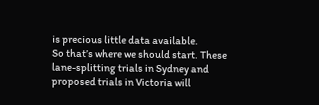is precious little data available.
So that’s where we should start. These lane-splitting trials in Sydney and proposed trials in Victoria will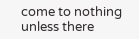come to nothing unless there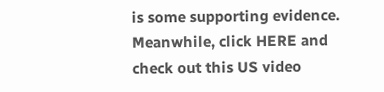is some supporting evidence.
Meanwhile, click HERE and check out this US video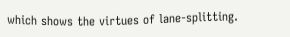which shows the virtues of lane-splitting.